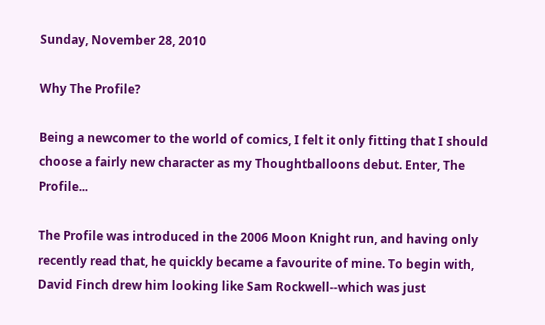Sunday, November 28, 2010

Why The Profile?

Being a newcomer to the world of comics, I felt it only fitting that I should choose a fairly new character as my Thoughtballoons debut. Enter, The Profile...

The Profile was introduced in the 2006 Moon Knight run, and having only recently read that, he quickly became a favourite of mine. To begin with, David Finch drew him looking like Sam Rockwell--which was just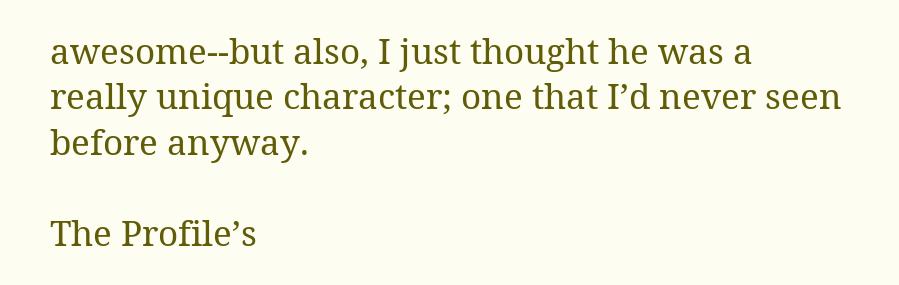awesome--but also, I just thought he was a really unique character; one that I’d never seen before anyway.

The Profile’s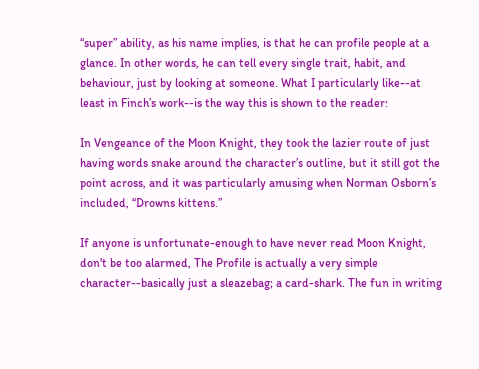“super” ability, as his name implies, is that he can profile people at a glance. In other words, he can tell every single trait, habit, and behaviour, just by looking at someone. What I particularly like--at least in Finch’s work--is the way this is shown to the reader:

In Vengeance of the Moon Knight, they took the lazier route of just having words snake around the character’s outline, but it still got the point across, and it was particularly amusing when Norman Osborn’s included, “Drowns kittens.”

If anyone is unfortunate-enough to have never read Moon Knight, don't be too alarmed, The Profile is actually a very simple character--basically just a sleazebag; a card-shark. The fun in writing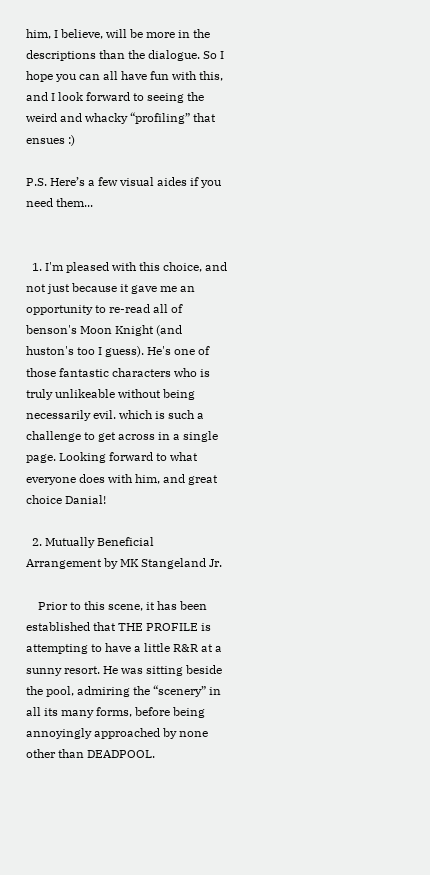him, I believe, will be more in the descriptions than the dialogue. So I hope you can all have fun with this, and I look forward to seeing the weird and whacky “profiling” that ensues :)

P.S. Here’s a few visual aides if you need them...


  1. I'm pleased with this choice, and not just because it gave me an opportunity to re-read all of benson's Moon Knight (and huston's too I guess). He's one of those fantastic characters who is truly unlikeable without being necessarily evil. which is such a challenge to get across in a single page. Looking forward to what everyone does with him, and great choice Danial!

  2. Mutually Beneficial Arrangement by MK Stangeland Jr.

    Prior to this scene, it has been established that THE PROFILE is attempting to have a little R&R at a sunny resort. He was sitting beside the pool, admiring the “scenery” in all its many forms, before being annoyingly approached by none other than DEADPOOL.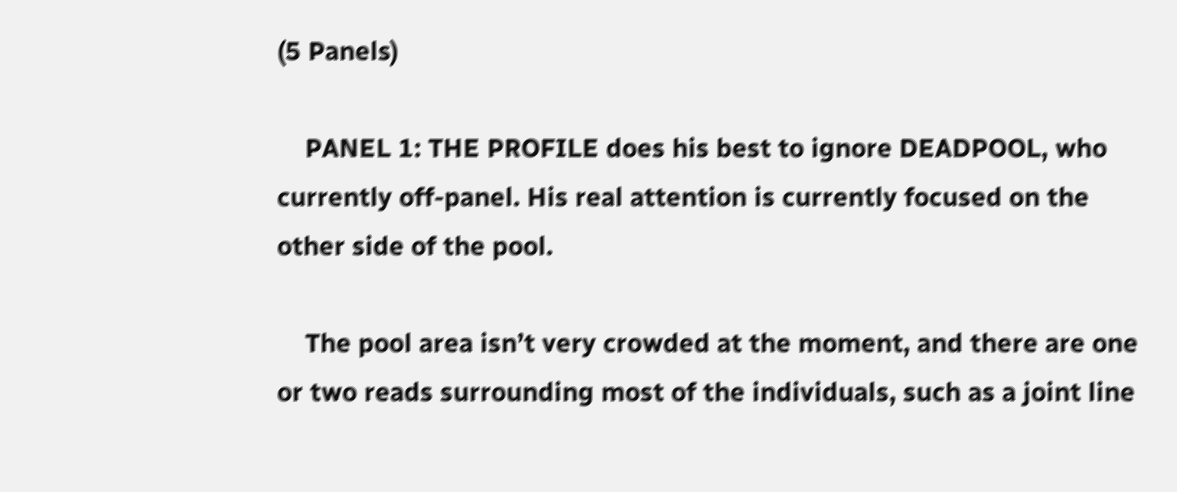(5 Panels)

    PANEL 1: THE PROFILE does his best to ignore DEADPOOL, who currently off-panel. His real attention is currently focused on the other side of the pool.

    The pool area isn’t very crowded at the moment, and there are one or two reads surrounding most of the individuals, such as a joint line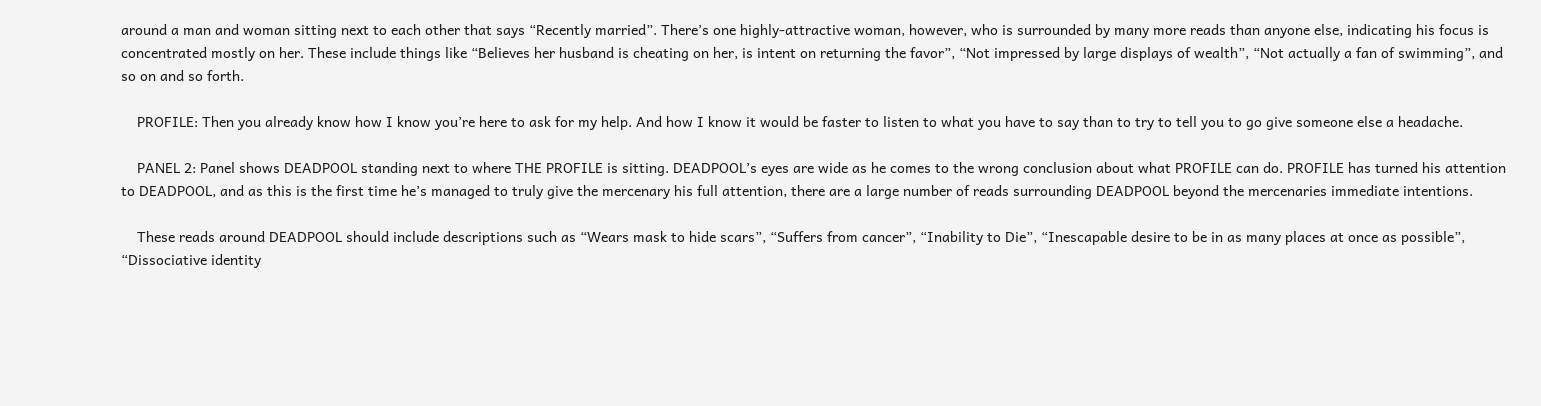around a man and woman sitting next to each other that says “Recently married”. There’s one highly-attractive woman, however, who is surrounded by many more reads than anyone else, indicating his focus is concentrated mostly on her. These include things like “Believes her husband is cheating on her, is intent on returning the favor”, “Not impressed by large displays of wealth”, “Not actually a fan of swimming”, and so on and so forth.

    PROFILE: Then you already know how I know you’re here to ask for my help. And how I know it would be faster to listen to what you have to say than to try to tell you to go give someone else a headache.

    PANEL 2: Panel shows DEADPOOL standing next to where THE PROFILE is sitting. DEADPOOL’s eyes are wide as he comes to the wrong conclusion about what PROFILE can do. PROFILE has turned his attention to DEADPOOL, and as this is the first time he’s managed to truly give the mercenary his full attention, there are a large number of reads surrounding DEADPOOL beyond the mercenaries immediate intentions.

    These reads around DEADPOOL should include descriptions such as “Wears mask to hide scars”, “Suffers from cancer”, “Inability to Die”, “Inescapable desire to be in as many places at once as possible”, “Dissociative identity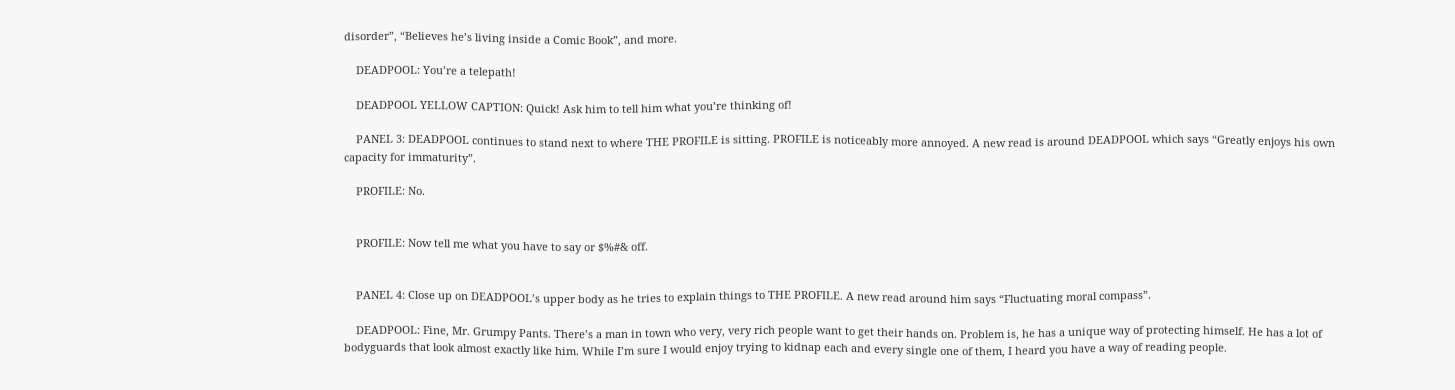disorder”, “Believes he’s living inside a Comic Book”, and more.

    DEADPOOL: You’re a telepath!

    DEADPOOL YELLOW CAPTION: Quick! Ask him to tell him what you’re thinking of!

    PANEL 3: DEADPOOL continues to stand next to where THE PROFILE is sitting. PROFILE is noticeably more annoyed. A new read is around DEADPOOL which says “Greatly enjoys his own capacity for immaturity”.

    PROFILE: No.


    PROFILE: Now tell me what you have to say or $%#& off.


    PANEL 4: Close up on DEADPOOL’s upper body as he tries to explain things to THE PROFILE. A new read around him says “Fluctuating moral compass”.

    DEADPOOL: Fine, Mr. Grumpy Pants. There’s a man in town who very, very rich people want to get their hands on. Problem is, he has a unique way of protecting himself. He has a lot of bodyguards that look almost exactly like him. While I’m sure I would enjoy trying to kidnap each and every single one of them, I heard you have a way of reading people.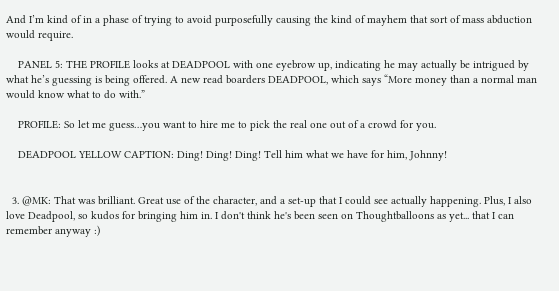And I’m kind of in a phase of trying to avoid purposefully causing the kind of mayhem that sort of mass abduction would require.

    PANEL 5: THE PROFILE looks at DEADPOOL with one eyebrow up, indicating he may actually be intrigued by what he’s guessing is being offered. A new read boarders DEADPOOL, which says “More money than a normal man would know what to do with.”

    PROFILE: So let me guess…you want to hire me to pick the real one out of a crowd for you.

    DEADPOOL YELLOW CAPTION: Ding! Ding! Ding! Tell him what we have for him, Johnny!


  3. @MK: That was brilliant. Great use of the character, and a set-up that I could see actually happening. Plus, I also love Deadpool, so kudos for bringing him in. I don't think he's been seen on Thoughtballoons as yet... that I can remember anyway :)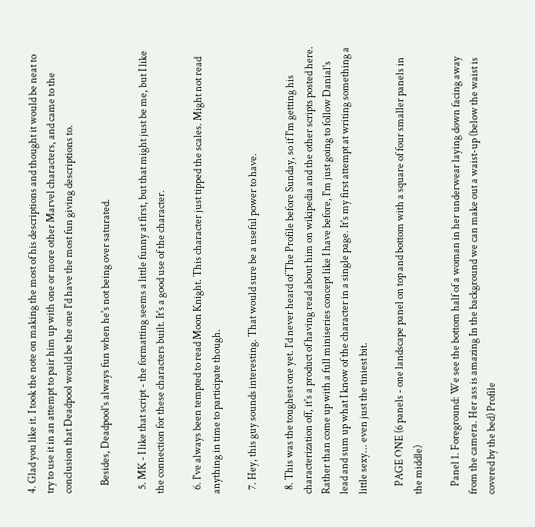4. Glad you like it. I took the note on making the most of his descriptions and thought it would be neat to try to use it in an attempt to pair him up with one or more other Marvel characters, and came to the conclusion that Deadpool would be the one I'd have the most fun giving descriptions to.

    Besides, Deadpool's always fun when he's not being over saturated.

  5. MK - I like that script - the formatting seems a little funny at first, but that might just be me, but I like the connection for these characters built. It's a good use of the character.

  6. I've always been tempted to read Moon Knight. This character just tipped the scales. Might not read anything in time to participate though.

  7. Hey, this guy sounds interesting. That would sure be a useful power to have.

  8. This was the toughest one yet. I'd never heard of The Profile before Sunday, so if I'm getting his characterization off, it's a product of having read about him on wikipedia and the other scripts posted here. Rather than come up with a full miniseries concept like I have before, I'm just going to follow Danial's lead and sum up what I know of the character in a single page. It's my first attempt at writing something a little sexy... even just the tiniest bit.

    PAGE ONE (6 panels - one landscape panel on top and bottom with a square of four smaller panels in the middle)

    Panel 1. Foreground: We see the bottom half of a woman in her underwear laying down facing away from the camera. Her ass is amazing In the background we can make out a waist-up (below the waist is covered by the bed) Profile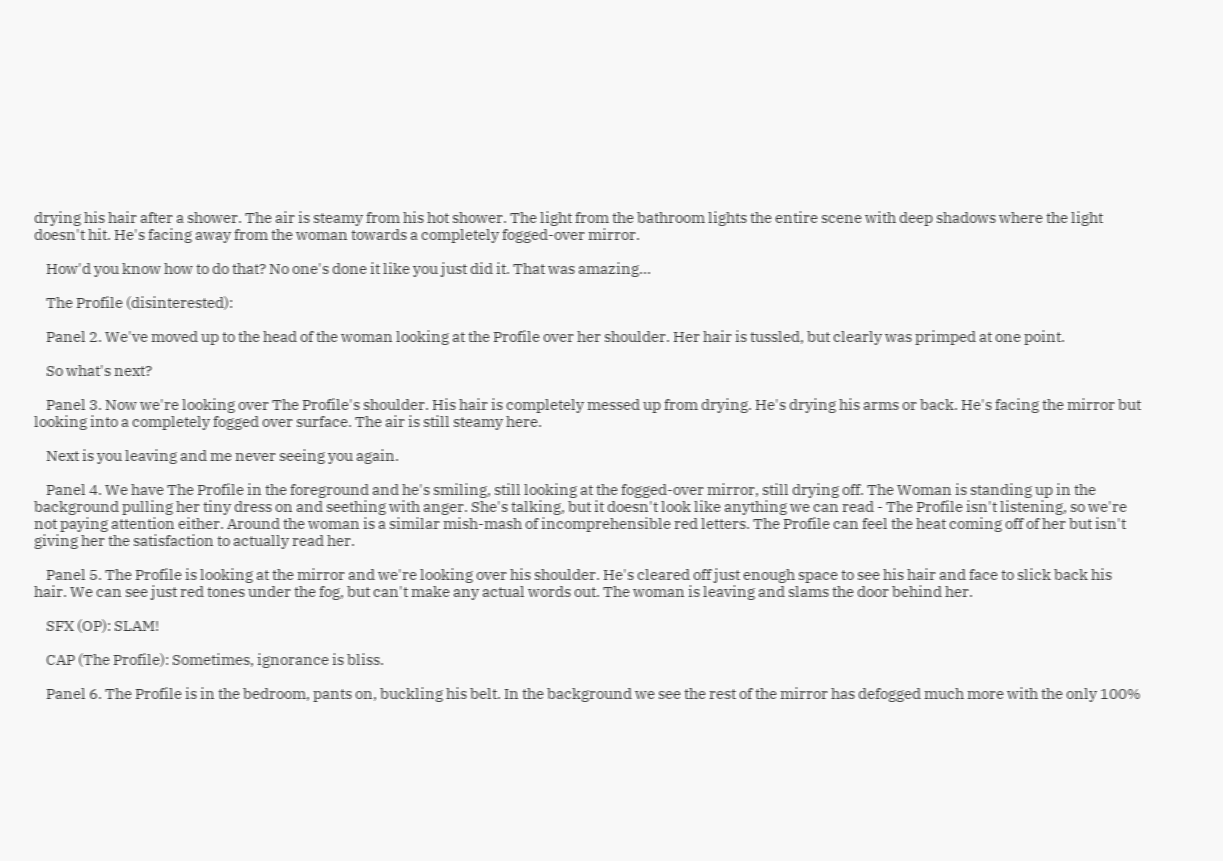drying his hair after a shower. The air is steamy from his hot shower. The light from the bathroom lights the entire scene with deep shadows where the light doesn't hit. He's facing away from the woman towards a completely fogged-over mirror.

    How'd you know how to do that? No one's done it like you just did it. That was amazing...

    The Profile (disinterested):

    Panel 2. We've moved up to the head of the woman looking at the Profile over her shoulder. Her hair is tussled, but clearly was primped at one point.

    So what's next?

    Panel 3. Now we're looking over The Profile's shoulder. His hair is completely messed up from drying. He's drying his arms or back. He's facing the mirror but looking into a completely fogged over surface. The air is still steamy here.

    Next is you leaving and me never seeing you again.

    Panel 4. We have The Profile in the foreground and he's smiling, still looking at the fogged-over mirror, still drying off. The Woman is standing up in the background pulling her tiny dress on and seething with anger. She's talking, but it doesn't look like anything we can read - The Profile isn't listening, so we're not paying attention either. Around the woman is a similar mish-mash of incomprehensible red letters. The Profile can feel the heat coming off of her but isn't giving her the satisfaction to actually read her.

    Panel 5. The Profile is looking at the mirror and we're looking over his shoulder. He's cleared off just enough space to see his hair and face to slick back his hair. We can see just red tones under the fog, but can't make any actual words out. The woman is leaving and slams the door behind her.

    SFX (OP): SLAM!

    CAP (The Profile): Sometimes, ignorance is bliss.

    Panel 6. The Profile is in the bedroom, pants on, buckling his belt. In the background we see the rest of the mirror has defogged much more with the only 100%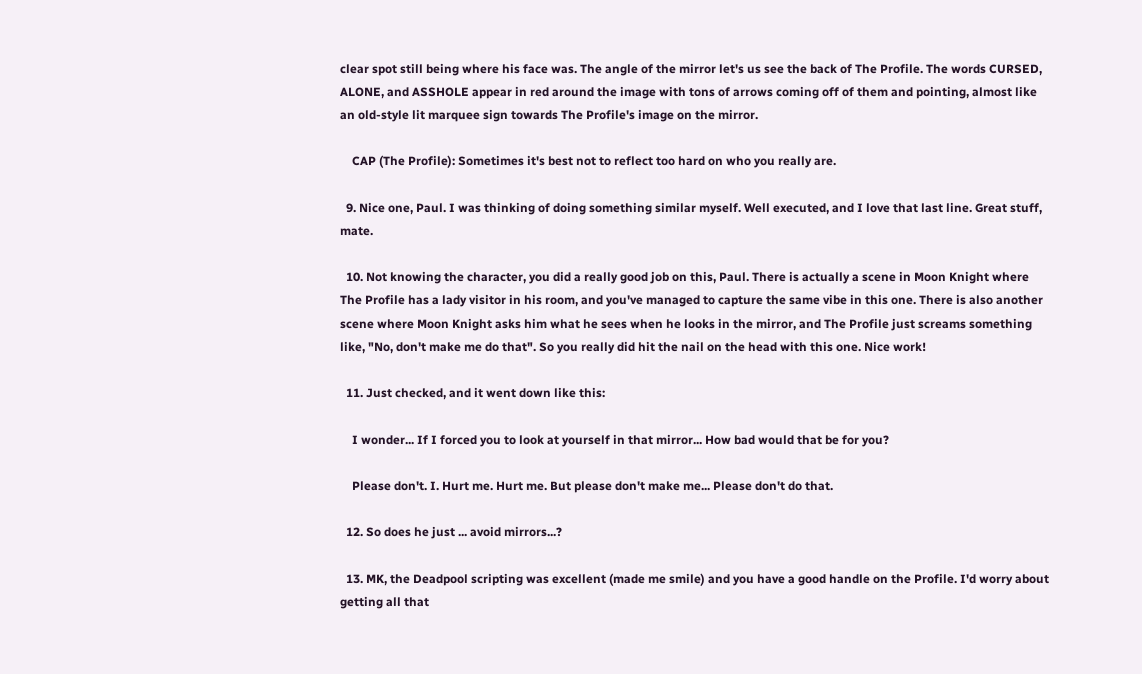clear spot still being where his face was. The angle of the mirror let's us see the back of The Profile. The words CURSED, ALONE, and ASSHOLE appear in red around the image with tons of arrows coming off of them and pointing, almost like an old-style lit marquee sign towards The Profile's image on the mirror.

    CAP (The Profile): Sometimes it's best not to reflect too hard on who you really are.

  9. Nice one, Paul. I was thinking of doing something similar myself. Well executed, and I love that last line. Great stuff, mate.

  10. Not knowing the character, you did a really good job on this, Paul. There is actually a scene in Moon Knight where The Profile has a lady visitor in his room, and you've managed to capture the same vibe in this one. There is also another scene where Moon Knight asks him what he sees when he looks in the mirror, and The Profile just screams something like, "No, don't make me do that". So you really did hit the nail on the head with this one. Nice work!

  11. Just checked, and it went down like this:

    I wonder... If I forced you to look at yourself in that mirror... How bad would that be for you?

    Please don't. I. Hurt me. Hurt me. But please don't make me... Please don't do that.

  12. So does he just ... avoid mirrors...?

  13. MK, the Deadpool scripting was excellent (made me smile) and you have a good handle on the Profile. I'd worry about getting all that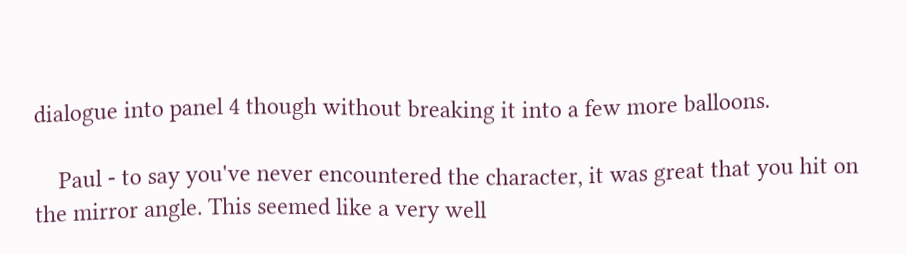dialogue into panel 4 though without breaking it into a few more balloons.

    Paul - to say you've never encountered the character, it was great that you hit on the mirror angle. This seemed like a very well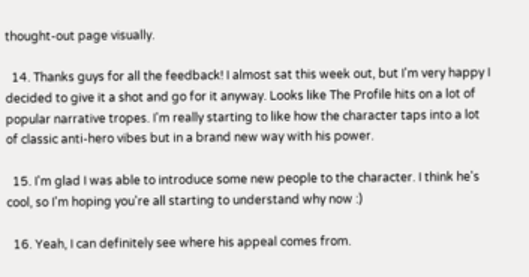thought-out page visually.

  14. Thanks guys for all the feedback! I almost sat this week out, but I'm very happy I decided to give it a shot and go for it anyway. Looks like The Profile hits on a lot of popular narrative tropes. I'm really starting to like how the character taps into a lot of classic anti-hero vibes but in a brand new way with his power.

  15. I'm glad I was able to introduce some new people to the character. I think he's cool, so I'm hoping you're all starting to understand why now :)

  16. Yeah, I can definitely see where his appeal comes from.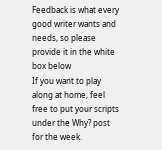Feedback is what every good writer wants and needs, so please provide it in the white box below
If you want to play along at home, feel free to put your scripts under the Why? post for the week.